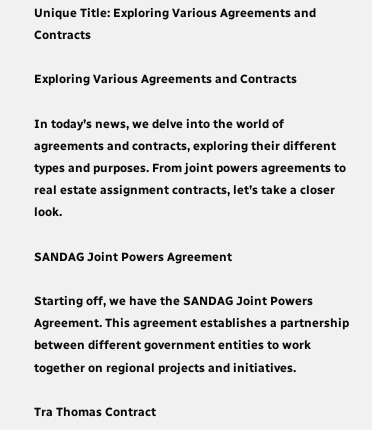Unique Title: Exploring Various Agreements and Contracts

Exploring Various Agreements and Contracts

In today’s news, we delve into the world of agreements and contracts, exploring their different types and purposes. From joint powers agreements to real estate assignment contracts, let’s take a closer look.

SANDAG Joint Powers Agreement

Starting off, we have the SANDAG Joint Powers Agreement. This agreement establishes a partnership between different government entities to work together on regional projects and initiatives.

Tra Thomas Contract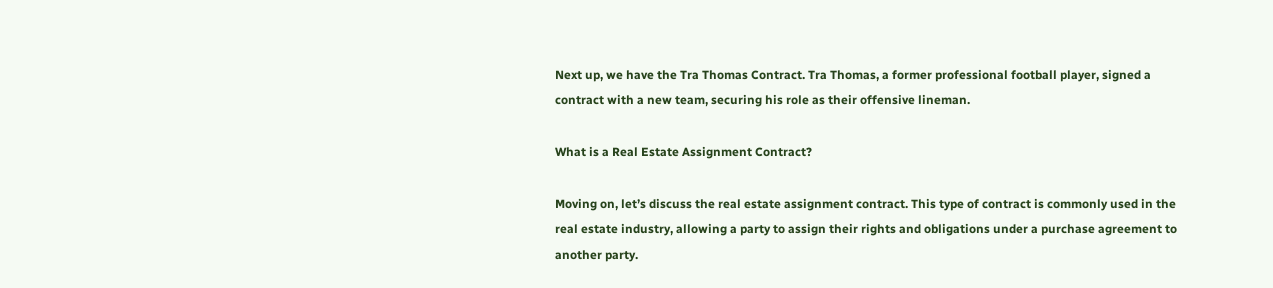Next up, we have the Tra Thomas Contract. Tra Thomas, a former professional football player, signed a contract with a new team, securing his role as their offensive lineman.

What is a Real Estate Assignment Contract?

Moving on, let’s discuss the real estate assignment contract. This type of contract is commonly used in the real estate industry, allowing a party to assign their rights and obligations under a purchase agreement to another party.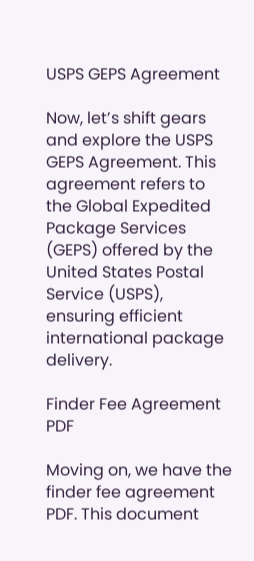USPS GEPS Agreement

Now, let’s shift gears and explore the USPS GEPS Agreement. This agreement refers to the Global Expedited Package Services (GEPS) offered by the United States Postal Service (USPS), ensuring efficient international package delivery.

Finder Fee Agreement PDF

Moving on, we have the finder fee agreement PDF. This document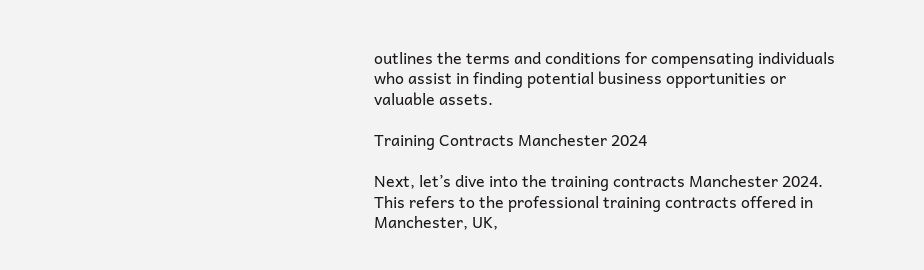outlines the terms and conditions for compensating individuals who assist in finding potential business opportunities or valuable assets.

Training Contracts Manchester 2024

Next, let’s dive into the training contracts Manchester 2024. This refers to the professional training contracts offered in Manchester, UK,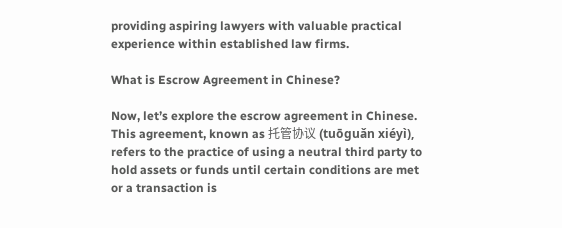providing aspiring lawyers with valuable practical experience within established law firms.

What is Escrow Agreement in Chinese?

Now, let’s explore the escrow agreement in Chinese. This agreement, known as 托管协议 (tuōguǎn xiéyì), refers to the practice of using a neutral third party to hold assets or funds until certain conditions are met or a transaction is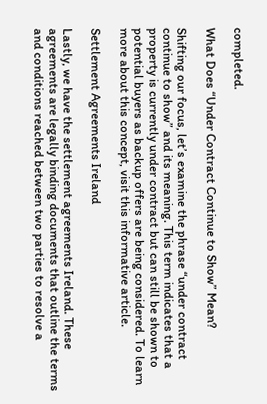completed.

What Does “Under Contract Continue to Show” Mean?

Shifting our focus, let’s examine the phrase “under contract continue to show” and its meaning. This term indicates that a property is currently under contract but can still be shown to potential buyers as backup offers are being considered. To learn more about this concept, visit this informative article.

Settlement Agreements Ireland

Lastly, we have the settlement agreements Ireland. These agreements are legally binding documents that outline the terms and conditions reached between two parties to resolve a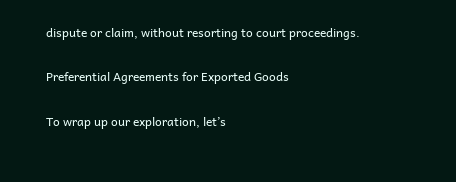dispute or claim, without resorting to court proceedings.

Preferential Agreements for Exported Goods

To wrap up our exploration, let’s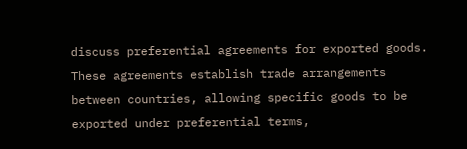discuss preferential agreements for exported goods. These agreements establish trade arrangements between countries, allowing specific goods to be exported under preferential terms,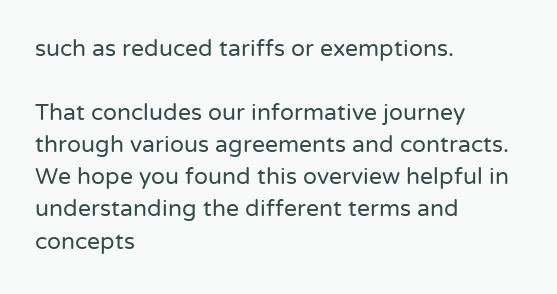such as reduced tariffs or exemptions.

That concludes our informative journey through various agreements and contracts. We hope you found this overview helpful in understanding the different terms and concepts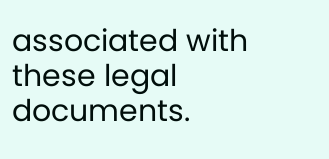associated with these legal documents.